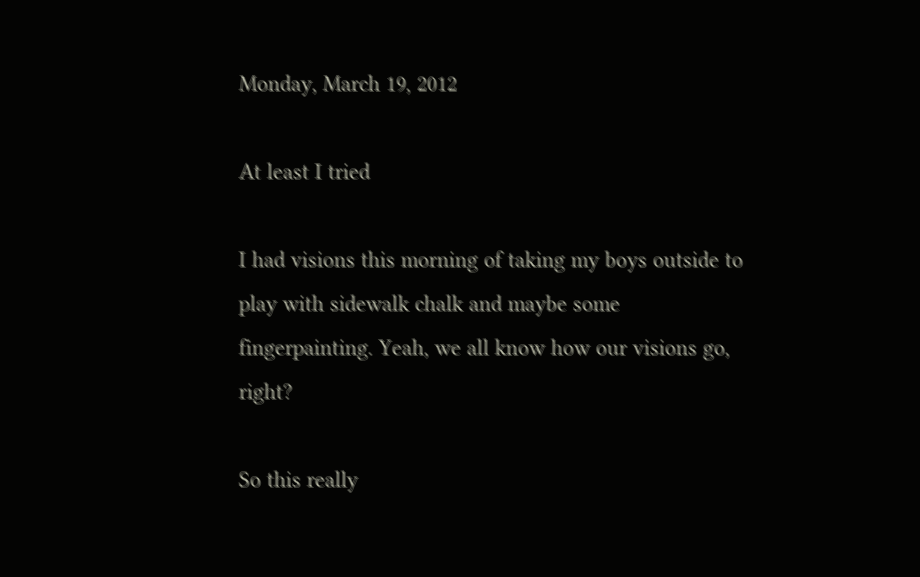Monday, March 19, 2012

At least I tried

I had visions this morning of taking my boys outside to play with sidewalk chalk and maybe some fingerpainting. Yeah, we all know how our visions go, right?

So this really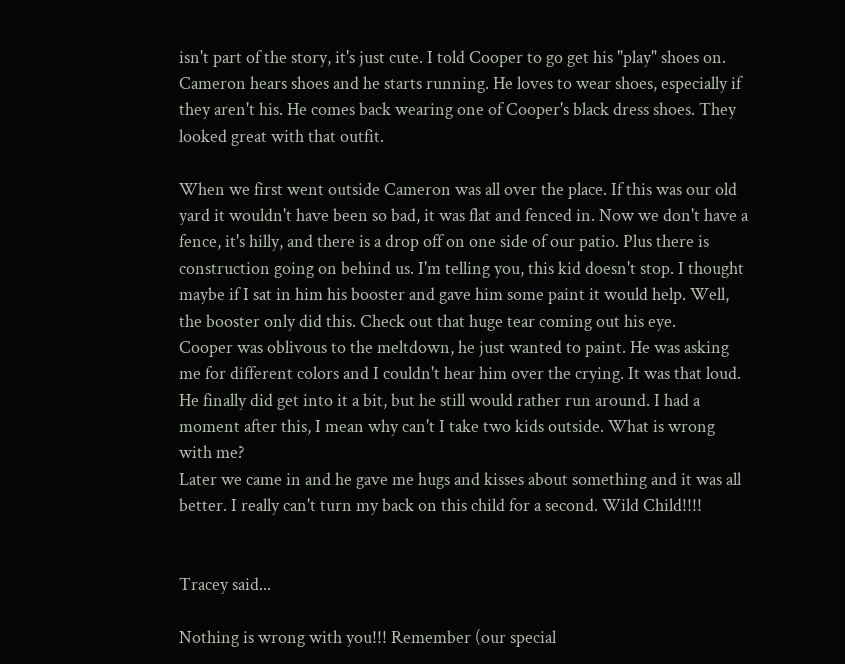isn't part of the story, it's just cute. I told Cooper to go get his "play" shoes on. Cameron hears shoes and he starts running. He loves to wear shoes, especially if they aren't his. He comes back wearing one of Cooper's black dress shoes. They looked great with that outfit.

When we first went outside Cameron was all over the place. If this was our old yard it wouldn't have been so bad, it was flat and fenced in. Now we don't have a fence, it's hilly, and there is a drop off on one side of our patio. Plus there is construction going on behind us. I'm telling you, this kid doesn't stop. I thought maybe if I sat in him his booster and gave him some paint it would help. Well, the booster only did this. Check out that huge tear coming out his eye.
Cooper was oblivous to the meltdown, he just wanted to paint. He was asking me for different colors and I couldn't hear him over the crying. It was that loud.
He finally did get into it a bit, but he still would rather run around. I had a moment after this, I mean why can't I take two kids outside. What is wrong with me?
Later we came in and he gave me hugs and kisses about something and it was all better. I really can't turn my back on this child for a second. Wild Child!!!!


Tracey said...

Nothing is wrong with you!!! Remember (our special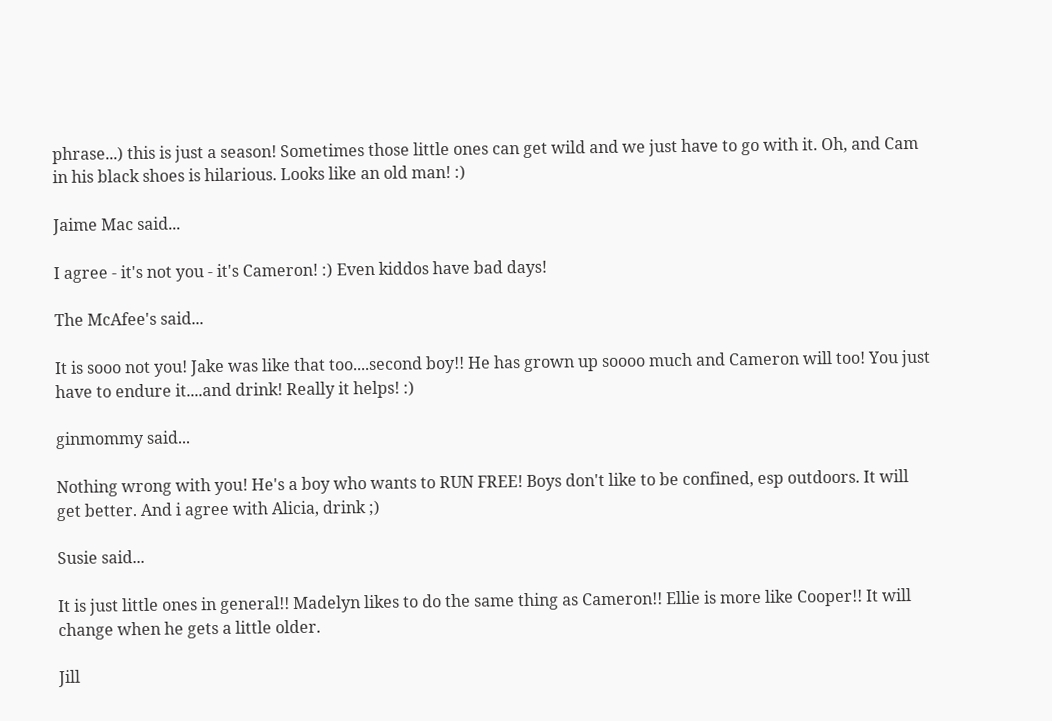phrase...) this is just a season! Sometimes those little ones can get wild and we just have to go with it. Oh, and Cam in his black shoes is hilarious. Looks like an old man! :)

Jaime Mac said...

I agree - it's not you - it's Cameron! :) Even kiddos have bad days!

The McAfee's said...

It is sooo not you! Jake was like that too....second boy!! He has grown up soooo much and Cameron will too! You just have to endure it....and drink! Really it helps! :)

ginmommy said...

Nothing wrong with you! He's a boy who wants to RUN FREE! Boys don't like to be confined, esp outdoors. It will get better. And i agree with Alicia, drink ;)

Susie said...

It is just little ones in general!! Madelyn likes to do the same thing as Cameron!! Ellie is more like Cooper!! It will change when he gets a little older.

Jill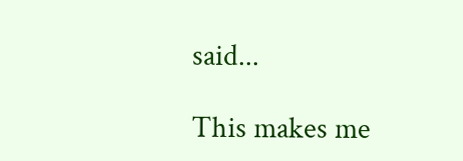said...

This makes me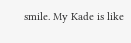smile. My Kade is like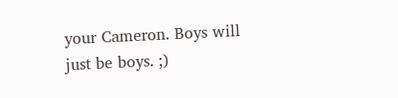your Cameron. Boys will just be boys. ;)